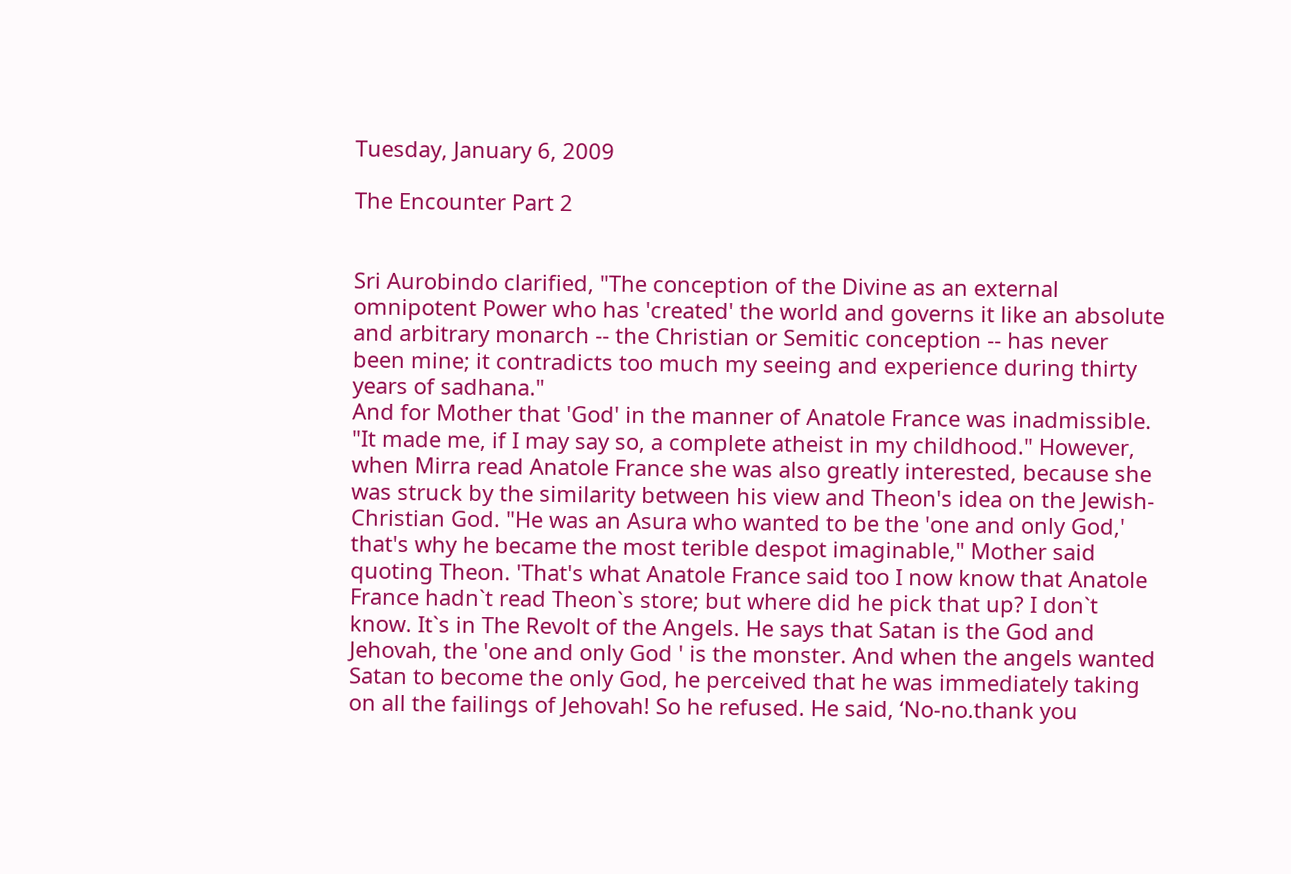Tuesday, January 6, 2009

The Encounter Part 2


Sri Aurobindo clarified, "The conception of the Divine as an external omnipotent Power who has 'created' the world and governs it like an absolute and arbitrary monarch -- the Christian or Semitic conception -- has never been mine; it contradicts too much my seeing and experience during thirty years of sadhana."
And for Mother that 'God' in the manner of Anatole France was inadmissible. "It made me, if I may say so, a complete atheist in my childhood." However, when Mirra read Anatole France she was also greatly interested, because she was struck by the similarity between his view and Theon's idea on the Jewish-Christian God. "He was an Asura who wanted to be the 'one and only God,' that's why he became the most terible despot imaginable," Mother said quoting Theon. 'That's what Anatole France said too I now know that Anatole France hadn`t read Theon`s store; but where did he pick that up? I don`t know. It`s in The Revolt of the Angels. He says that Satan is the God and Jehovah, the 'one and only God ' is the monster. And when the angels wanted Satan to become the only God, he perceived that he was immediately taking on all the failings of Jehovah! So he refused. He said, ‘No-no.thank you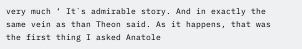very much ‘ It`s admirable story. And in exactly the same vein as than Theon said. As it happens, that was the first thing I asked Anatole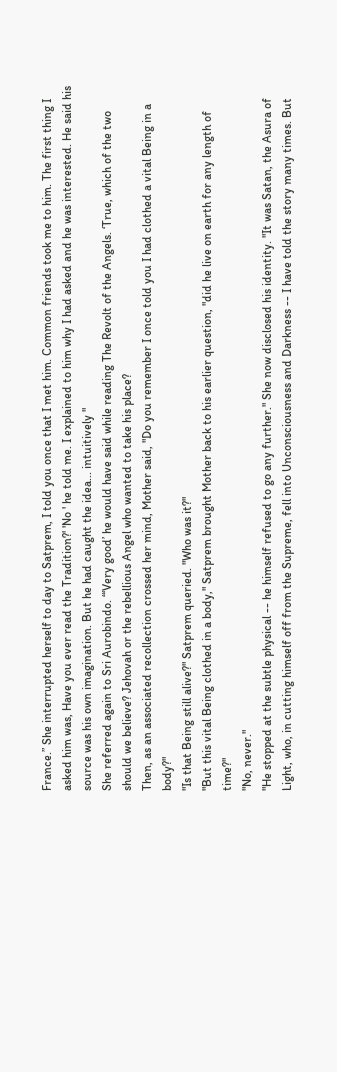France.” She interrupted herself to day to Satprem, I told you once that I met him. Common friends took me to him. The first thing I asked him was, Have you ever read the Tradition?' 'No ' he told me. I explained to him why I had asked and he was interested. He said his source was his own imagination. But he had caught the idea... intuitively "
She referred again to Sri Aurobindo. “‘Very good’ he would have said while reading The Revolt of the Angels. ‘True, which of the two should we believe? Jehovah or the rebellious Angel who wanted to take his place?
Then, as an associated recollection crossed her mind, Mother said, "Do you remember I once told you I had clothed a vital Being in a body?"
"Is that Being still alive?" Satprem queried. "Who was it?"
"But this vital Being clothed in a body," Satprem brought Mother back to his earlier question, "did he live on earth for any length of time?"
"No, never."
"He stopped at the subtle physical -- he himself refused to go any further." She now disclosed his identity. "It was Satan, the Asura of Light, who, in cutting himself off from the Supreme, fell into Unconsciousness and Darkness -- I have told the story many times. But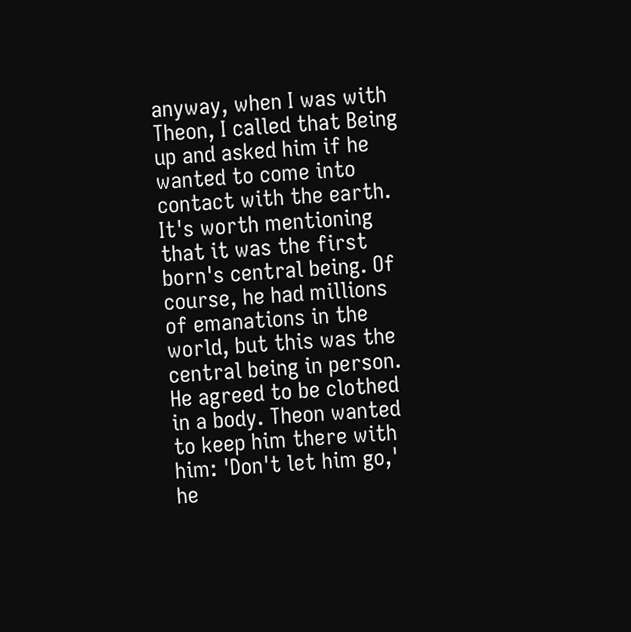anyway, when I was with Theon, I called that Being up and asked him if he wanted to come into contact with the earth. It's worth mentioning that it was the first born's central being. Of course, he had millions of emanations in the world, but this was the central being in person. He agreed to be clothed in a body. Theon wanted to keep him there with him: 'Don't let him go,' he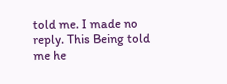told me. I made no reply. This Being told me he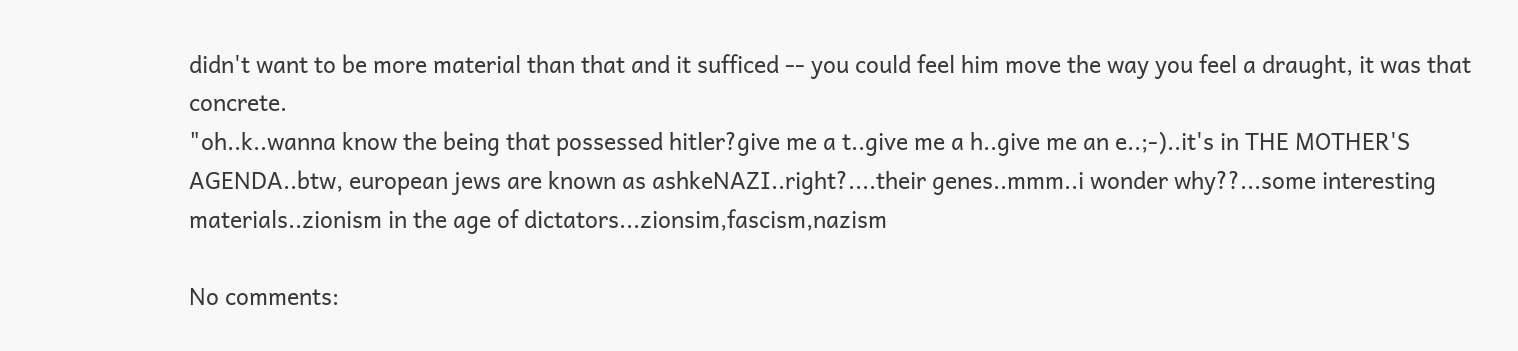didn't want to be more material than that and it sufficed -- you could feel him move the way you feel a draught, it was that concrete.
"oh..k..wanna know the being that possessed hitler?give me a t..give me a h..give me an e..;-)..it's in THE MOTHER'S AGENDA..btw, european jews are known as ashkeNAZI..right?....their genes..mmm..i wonder why??...some interesting materials..zionism in the age of dictators...zionsim,fascism,nazism

No comments: